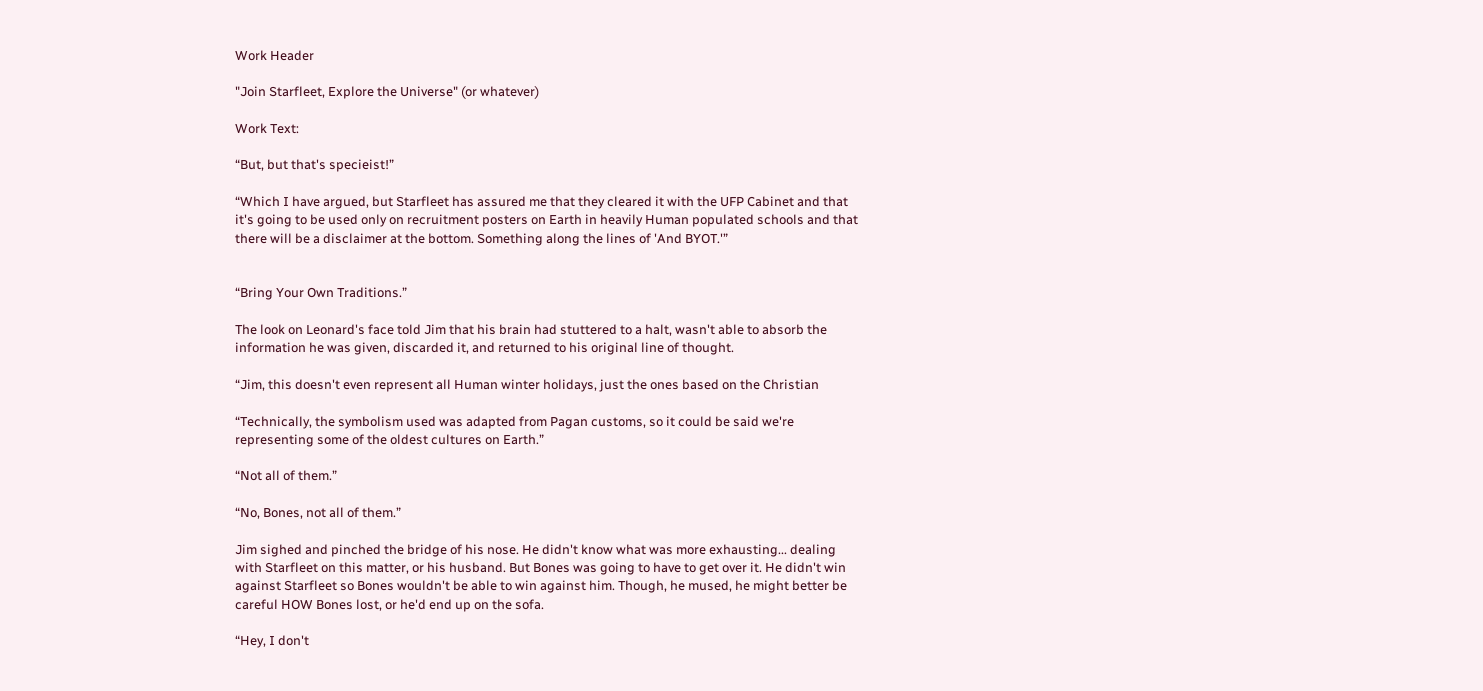Work Header

"Join Starfleet, Explore the Universe" (or whatever)

Work Text:

“But, but that's specieist!”

“Which I have argued, but Starfleet has assured me that they cleared it with the UFP Cabinet and that
it's going to be used only on recruitment posters on Earth in heavily Human populated schools and that
there will be a disclaimer at the bottom. Something along the lines of 'And BYOT.'”


“Bring Your Own Traditions.”

The look on Leonard's face told Jim that his brain had stuttered to a halt, wasn't able to absorb the
information he was given, discarded it, and returned to his original line of thought.

“Jim, this doesn't even represent all Human winter holidays, just the ones based on the Christian

“Technically, the symbolism used was adapted from Pagan customs, so it could be said we're
representing some of the oldest cultures on Earth.”

“Not all of them.”

“No, Bones, not all of them.”

Jim sighed and pinched the bridge of his nose. He didn't know what was more exhausting... dealing
with Starfleet on this matter, or his husband. But Bones was going to have to get over it. He didn't win
against Starfleet so Bones wouldn't be able to win against him. Though, he mused, he might better be
careful HOW Bones lost, or he'd end up on the sofa.

“Hey, I don't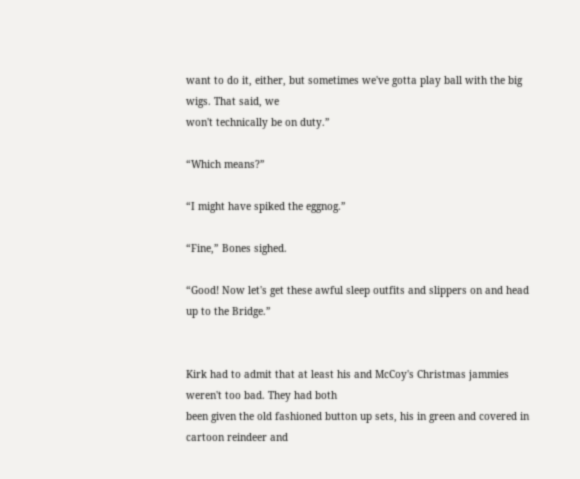want to do it, either, but sometimes we've gotta play ball with the big wigs. That said, we
won't technically be on duty.”

“Which means?”

“I might have spiked the eggnog.”

“Fine,” Bones sighed.

“Good! Now let's get these awful sleep outfits and slippers on and head up to the Bridge.”


Kirk had to admit that at least his and McCoy's Christmas jammies weren't too bad. They had both
been given the old fashioned button up sets, his in green and covered in cartoon reindeer and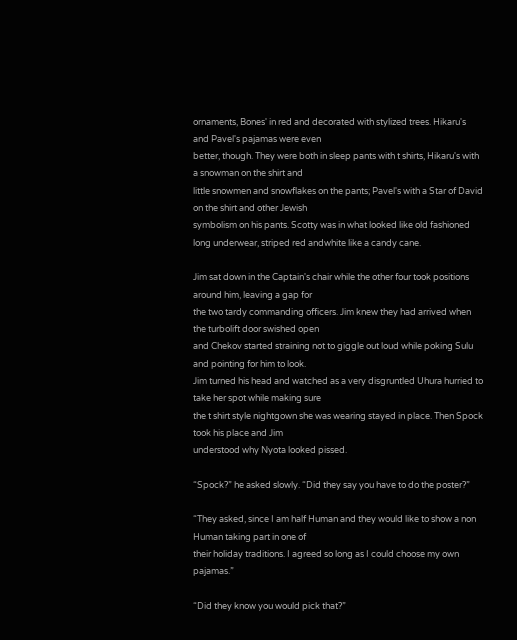ornaments, Bones' in red and decorated with stylized trees. Hikaru's and Pavel's pajamas were even
better, though. They were both in sleep pants with t shirts, Hikaru's with a snowman on the shirt and
little snowmen and snowflakes on the pants; Pavel's with a Star of David on the shirt and other Jewish
symbolism on his pants. Scotty was in what looked like old fashioned long underwear, striped red andwhite like a candy cane.

Jim sat down in the Captain's chair while the other four took positions around him, leaving a gap for
the two tardy commanding officers. Jim knew they had arrived when the turbolift door swished open
and Chekov started straining not to giggle out loud while poking Sulu and pointing for him to look.
Jim turned his head and watched as a very disgruntled Uhura hurried to take her spot while making sure
the t shirt style nightgown she was wearing stayed in place. Then Spock took his place and Jim
understood why Nyota looked pissed.

“Spock?” he asked slowly. “Did they say you have to do the poster?”

“They asked, since I am half Human and they would like to show a non Human taking part in one of
their holiday traditions. I agreed so long as I could choose my own pajamas.”

“Did they know you would pick that?”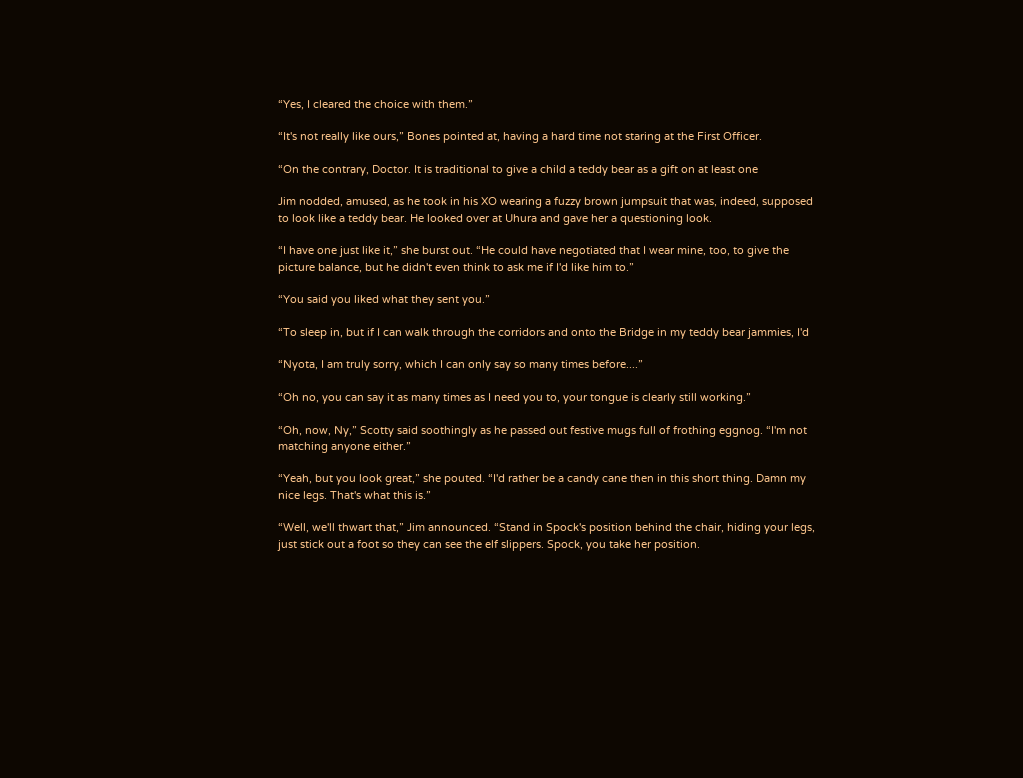“Yes, I cleared the choice with them.”

“It's not really like ours,” Bones pointed at, having a hard time not staring at the First Officer.

“On the contrary, Doctor. It is traditional to give a child a teddy bear as a gift on at least one

Jim nodded, amused, as he took in his XO wearing a fuzzy brown jumpsuit that was, indeed, supposed
to look like a teddy bear. He looked over at Uhura and gave her a questioning look.

“I have one just like it,” she burst out. “He could have negotiated that I wear mine, too, to give the
picture balance, but he didn't even think to ask me if I'd like him to.”

“You said you liked what they sent you.”

“To sleep in, but if I can walk through the corridors and onto the Bridge in my teddy bear jammies, I'd

“Nyota, I am truly sorry, which I can only say so many times before....”

“Oh no, you can say it as many times as I need you to, your tongue is clearly still working.”

“Oh, now, Ny,” Scotty said soothingly as he passed out festive mugs full of frothing eggnog. “I'm not
matching anyone either.”

“Yeah, but you look great,” she pouted. “I'd rather be a candy cane then in this short thing. Damn my
nice legs. That's what this is.”

“Well, we'll thwart that,” Jim announced. “Stand in Spock's position behind the chair, hiding your legs,
just stick out a foot so they can see the elf slippers. Spock, you take her position.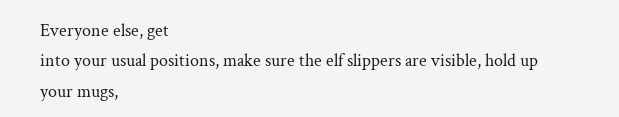Everyone else, get
into your usual positions, make sure the elf slippers are visible, hold up your mugs,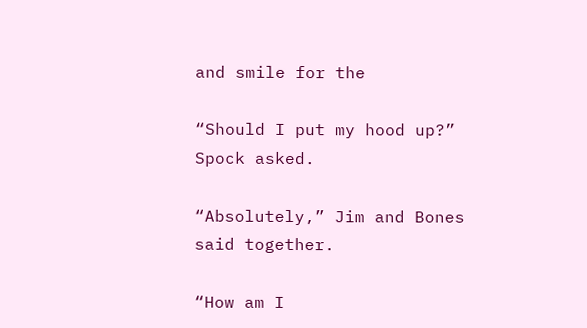and smile for the

“Should I put my hood up?” Spock asked.

“Absolutely,” Jim and Bones said together.

“How am I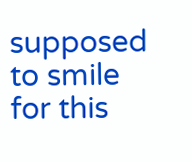supposed to smile for this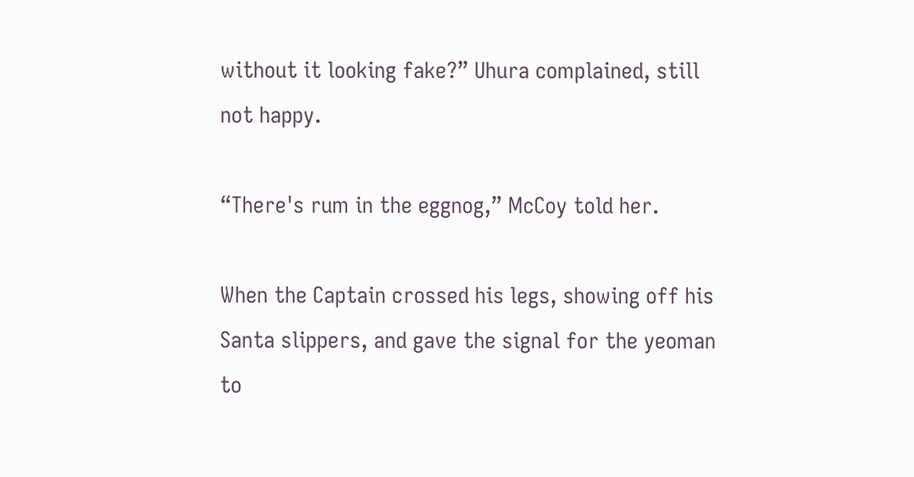without it looking fake?” Uhura complained, still not happy.

“There's rum in the eggnog,” McCoy told her.

When the Captain crossed his legs, showing off his Santa slippers, and gave the signal for the yeoman
to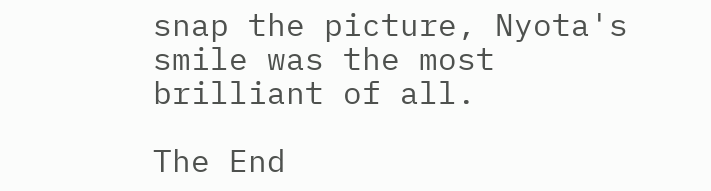snap the picture, Nyota's smile was the most brilliant of all.

The End